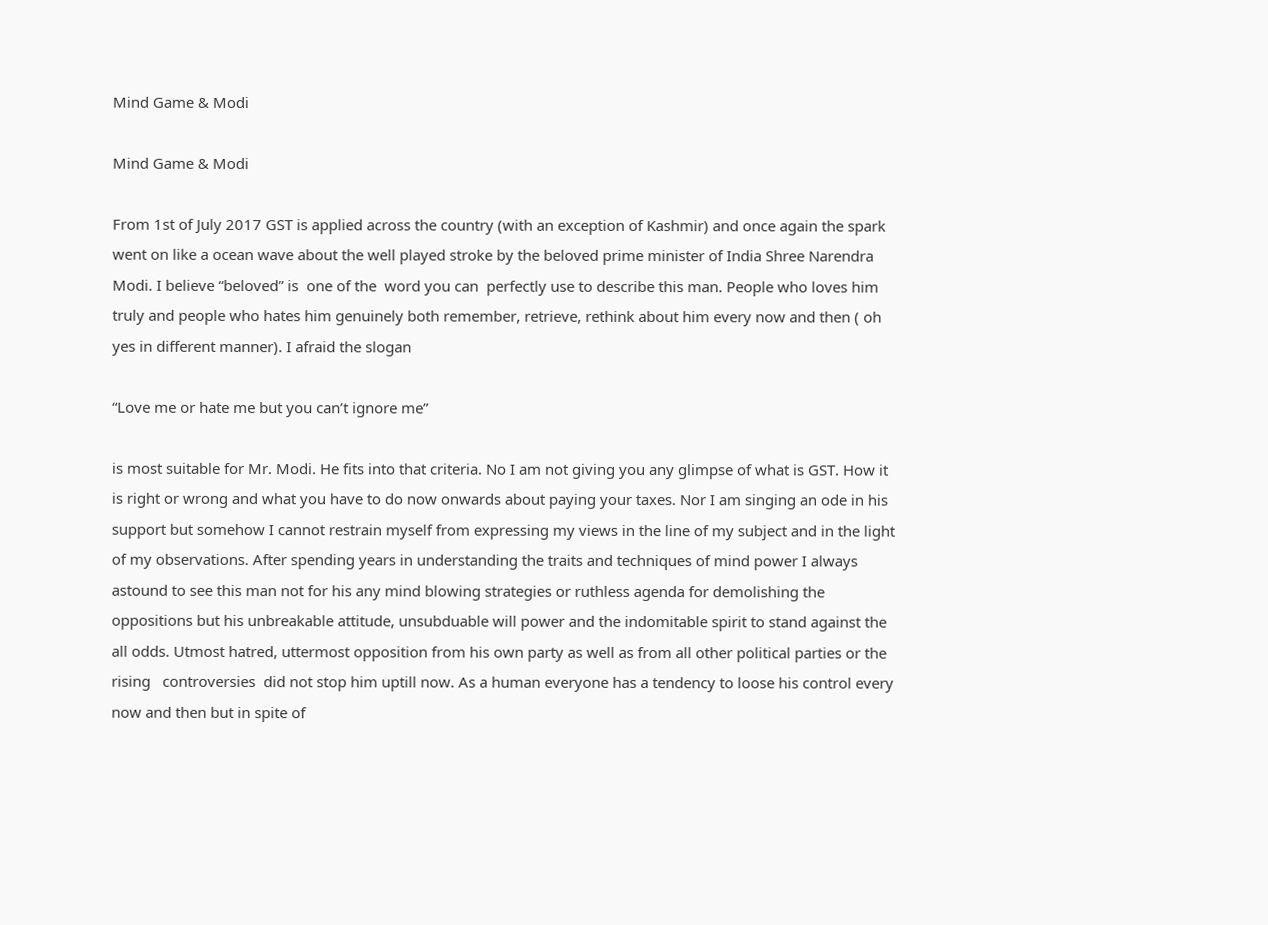Mind Game & Modi

Mind Game & Modi

From 1st of July 2017 GST is applied across the country (with an exception of Kashmir) and once again the spark went on like a ocean wave about the well played stroke by the beloved prime minister of India Shree Narendra Modi. I believe “beloved” is  one of the  word you can  perfectly use to describe this man. People who loves him truly and people who hates him genuinely both remember, retrieve, rethink about him every now and then ( oh yes in different manner). I afraid the slogan

“Love me or hate me but you can’t ignore me”

is most suitable for Mr. Modi. He fits into that criteria. No I am not giving you any glimpse of what is GST. How it is right or wrong and what you have to do now onwards about paying your taxes. Nor I am singing an ode in his support but somehow I cannot restrain myself from expressing my views in the line of my subject and in the light of my observations. After spending years in understanding the traits and techniques of mind power I always astound to see this man not for his any mind blowing strategies or ruthless agenda for demolishing the oppositions but his unbreakable attitude, unsubduable will power and the indomitable spirit to stand against the all odds. Utmost hatred, uttermost opposition from his own party as well as from all other political parties or the rising   controversies  did not stop him uptill now. As a human everyone has a tendency to loose his control every now and then but in spite of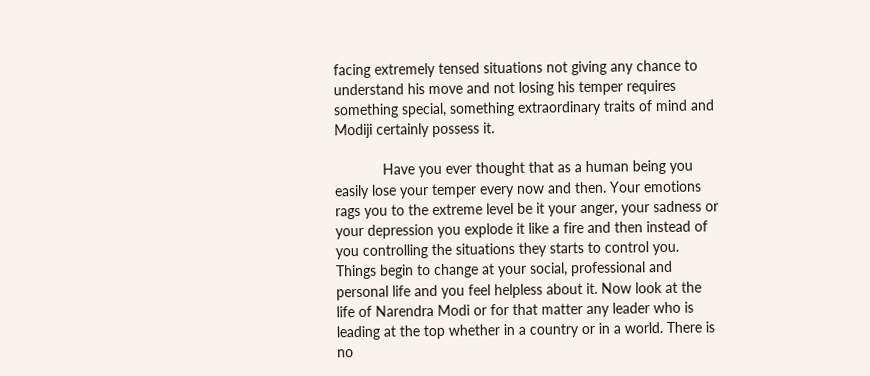facing extremely tensed situations not giving any chance to understand his move and not losing his temper requires something special, something extraordinary traits of mind and Modiji certainly possess it.

            Have you ever thought that as a human being you easily lose your temper every now and then. Your emotions rags you to the extreme level be it your anger, your sadness or your depression you explode it like a fire and then instead of you controlling the situations they starts to control you. Things begin to change at your social, professional and personal life and you feel helpless about it. Now look at the life of Narendra Modi or for that matter any leader who is leading at the top whether in a country or in a world. There is no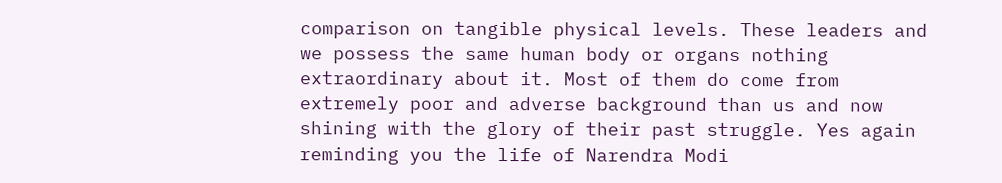comparison on tangible physical levels. These leaders and we possess the same human body or organs nothing extraordinary about it. Most of them do come from extremely poor and adverse background than us and now shining with the glory of their past struggle. Yes again reminding you the life of Narendra Modi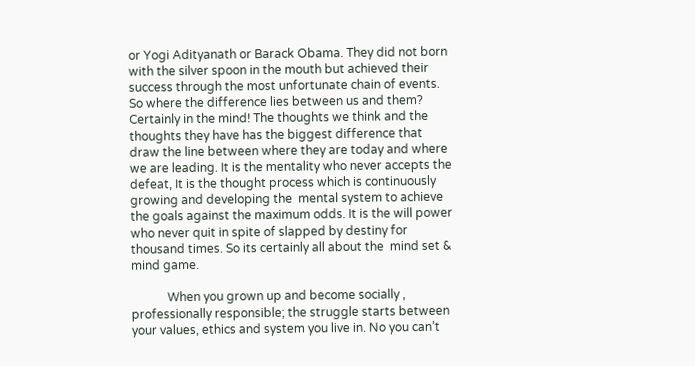or Yogi Adityanath or Barack Obama. They did not born with the silver spoon in the mouth but achieved their success through the most unfortunate chain of events. So where the difference lies between us and them? Certainly in the mind! The thoughts we think and the thoughts they have has the biggest difference that draw the line between where they are today and where we are leading. It is the mentality who never accepts the defeat, It is the thought process which is continuously growing and developing the  mental system to achieve the goals against the maximum odds. It is the will power who never quit in spite of slapped by destiny for thousand times. So its certainly all about the  mind set & mind game.

            When you grown up and become socially , professionally responsible; the struggle starts between your values, ethics and system you live in. No you can’t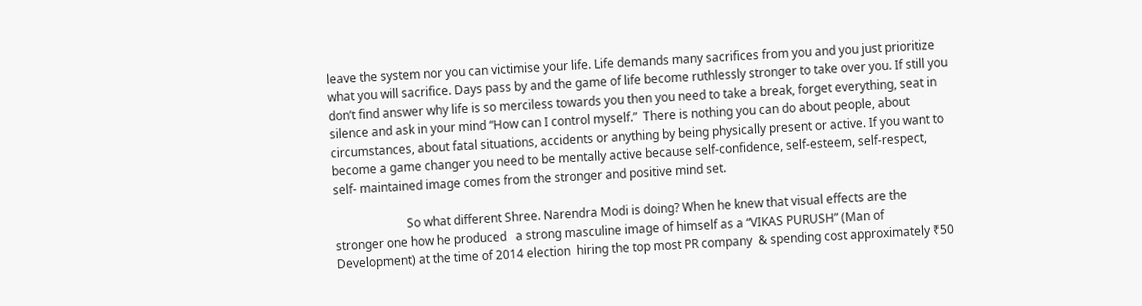leave the system nor you can victimise your life. Life demands many sacrifices from you and you just prioritize what you will sacrifice. Days pass by and the game of life become ruthlessly stronger to take over you. If still you don’t find answer why life is so merciless towards you then you need to take a break, forget everything, seat in silence and ask in your mind “How can I control myself.”  There is nothing you can do about people, about circumstances, about fatal situations, accidents or anything by being physically present or active. If you want to become a game changer you need to be mentally active because self-confidence, self-esteem, self-respect, self- maintained image comes from the stronger and positive mind set.

                        So what different Shree. Narendra Modi is doing? When he knew that visual effects are the stronger one how he produced   a strong masculine image of himself as a “VIKAS PURUSH” (Man of Development) at the time of 2014 election  hiring the top most PR company  & spending cost approximately ₹50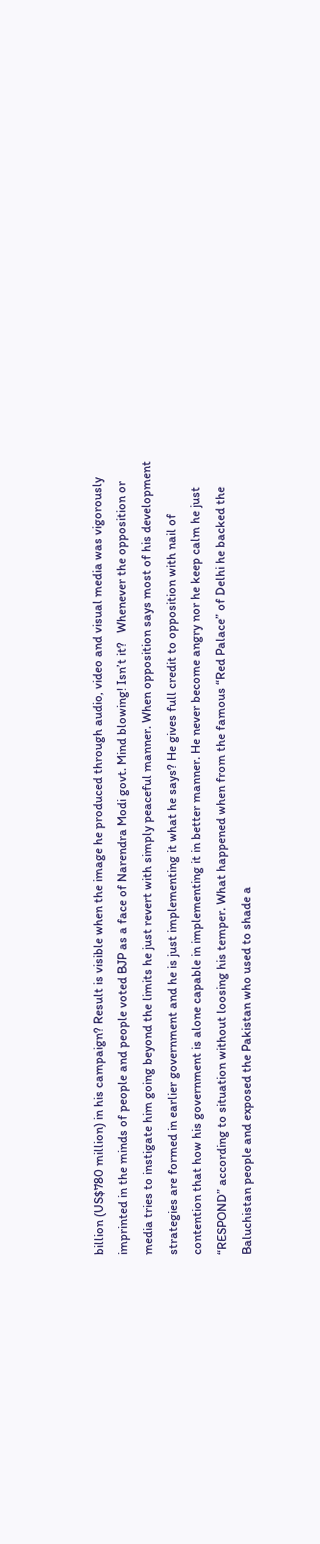billion (US$780 million) in his campaign? Result is visible when the image he produced through audio, video and visual media was vigorously imprinted in the minds of people and people voted BJP as a face of Narendra Modi govt. Mind blowing! Isn’t it?   Whenever the opposition or media tries to instigate him going beyond the limits he just revert with simply peaceful manner. When opposition says most of his development strategies are formed in earlier government and he is just implementing it what he says? He gives full credit to opposition with nail of contention that how his government is alone capable in implementing it in better manner. He never become angry nor he keep calm he just “RESPOND” according to situation without loosing his temper. What happened when from the famous “Red Palace” of Delhi he backed the Baluchistan people and exposed the Pakistan who used to shade a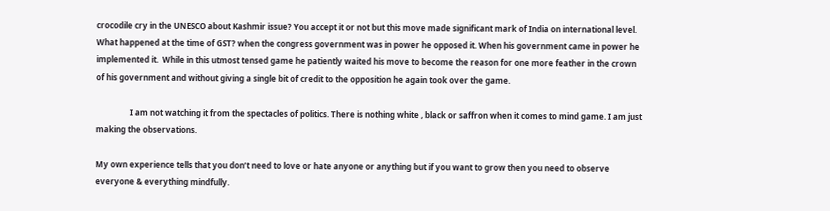crocodile cry in the UNESCO about Kashmir issue? You accept it or not but this move made significant mark of India on international level.   What happened at the time of GST? when the congress government was in power he opposed it. When his government came in power he implemented it.  While in this utmost tensed game he patiently waited his move to become the reason for one more feather in the crown of his government and without giving a single bit of credit to the opposition he again took over the game.

                 I am not watching it from the spectacles of politics. There is nothing white , black or saffron when it comes to mind game. I am just making the observations.

My own experience tells that you don’t need to love or hate anyone or anything but if you want to grow then you need to observe everyone & everything mindfully.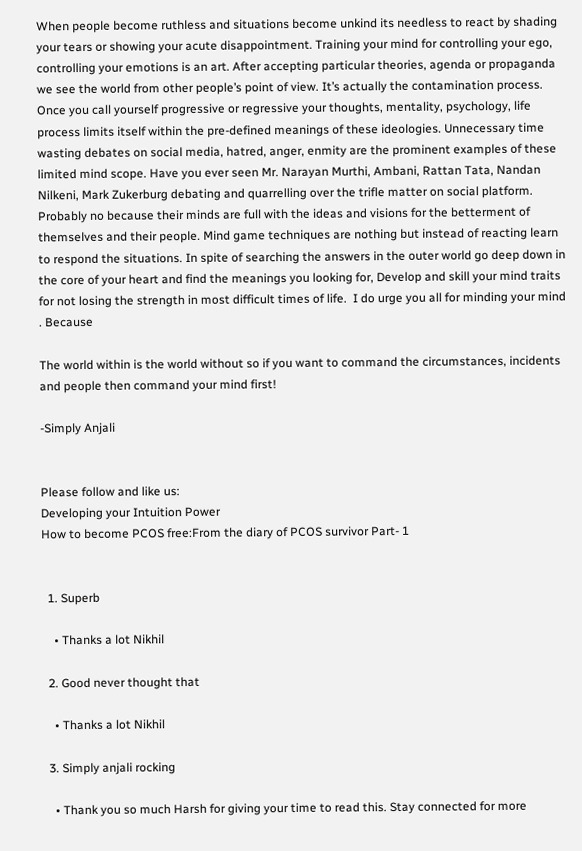When people become ruthless and situations become unkind its needless to react by shading your tears or showing your acute disappointment. Training your mind for controlling your ego, controlling your emotions is an art. After accepting particular theories, agenda or propaganda we see the world from other people’s point of view. It’s actually the contamination process. Once you call yourself progressive or regressive your thoughts, mentality, psychology, life process limits itself within the pre-defined meanings of these ideologies. Unnecessary time wasting debates on social media, hatred, anger, enmity are the prominent examples of these limited mind scope. Have you ever seen Mr. Narayan Murthi, Ambani, Rattan Tata, Nandan Nilkeni, Mark Zukerburg debating and quarrelling over the trifle matter on social platform. Probably no because their minds are full with the ideas and visions for the betterment of themselves and their people. Mind game techniques are nothing but instead of reacting learn to respond the situations. In spite of searching the answers in the outer world go deep down in the core of your heart and find the meanings you looking for, Develop and skill your mind traits for not losing the strength in most difficult times of life.  I do urge you all for minding your mind . Because

The world within is the world without so if you want to command the circumstances, incidents and people then command your mind first!

-Simply Anjali


Please follow and like us:
Developing your Intuition Power
How to become PCOS free:From the diary of PCOS survivor Part- 1


  1. Superb

    • Thanks a lot Nikhil

  2. Good never thought that

    • Thanks a lot Nikhil

  3. Simply anjali rocking

    • Thank you so much Harsh for giving your time to read this. Stay connected for more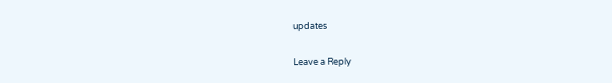updates

Leave a Reply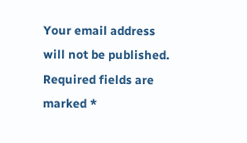Your email address will not be published. Required fields are marked *